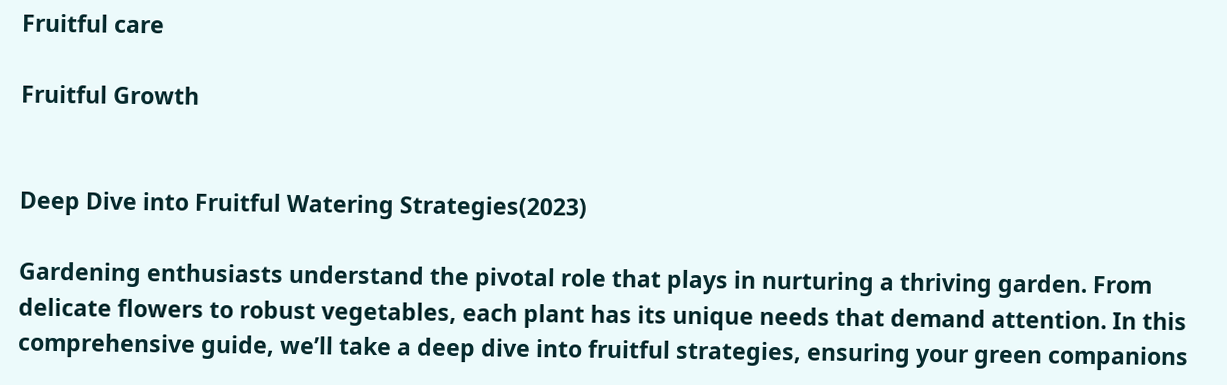Fruitful care

Fruitful Growth


Deep Dive into Fruitful Watering Strategies(2023)

Gardening enthusiasts understand the pivotal role that plays in nurturing a thriving garden. From delicate flowers to robust vegetables, each plant has its unique needs that demand attention. In this comprehensive guide, we’ll take a deep dive into fruitful strategies, ensuring your green companions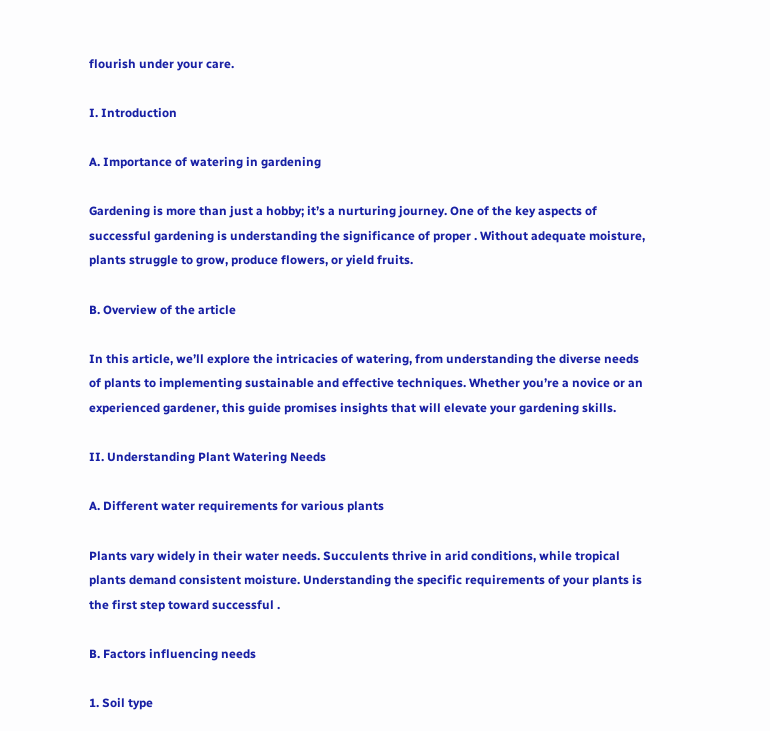flourish under your care.

I. Introduction

A. Importance of watering in gardening

Gardening is more than just a hobby; it’s a nurturing journey. One of the key aspects of successful gardening is understanding the significance of proper . Without adequate moisture, plants struggle to grow, produce flowers, or yield fruits.

B. Overview of the article

In this article, we’ll explore the intricacies of watering, from understanding the diverse needs of plants to implementing sustainable and effective techniques. Whether you’re a novice or an experienced gardener, this guide promises insights that will elevate your gardening skills.

II. Understanding Plant Watering Needs

A. Different water requirements for various plants

Plants vary widely in their water needs. Succulents thrive in arid conditions, while tropical plants demand consistent moisture. Understanding the specific requirements of your plants is the first step toward successful .

B. Factors influencing needs

1. Soil type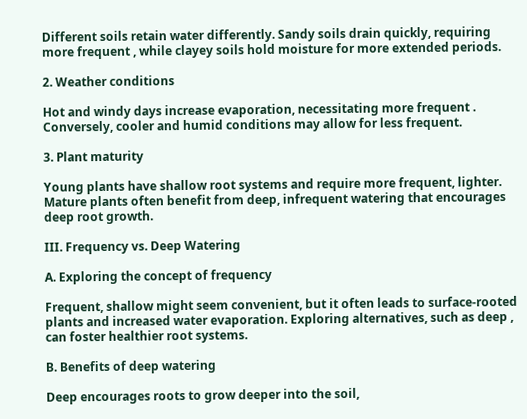Different soils retain water differently. Sandy soils drain quickly, requiring more frequent , while clayey soils hold moisture for more extended periods.

2. Weather conditions

Hot and windy days increase evaporation, necessitating more frequent . Conversely, cooler and humid conditions may allow for less frequent.

3. Plant maturity

Young plants have shallow root systems and require more frequent, lighter. Mature plants often benefit from deep, infrequent watering that encourages deep root growth.

III. Frequency vs. Deep Watering

A. Exploring the concept of frequency

Frequent, shallow might seem convenient, but it often leads to surface-rooted plants and increased water evaporation. Exploring alternatives, such as deep , can foster healthier root systems.

B. Benefits of deep watering

Deep encourages roots to grow deeper into the soil,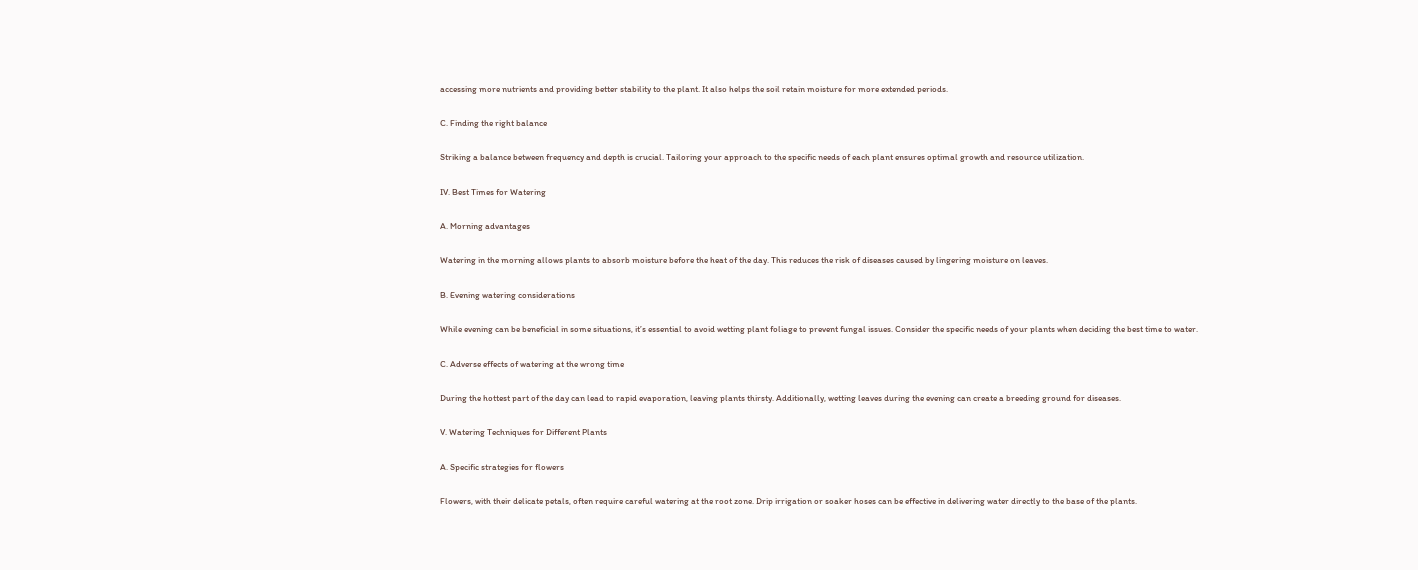accessing more nutrients and providing better stability to the plant. It also helps the soil retain moisture for more extended periods.

C. Finding the right balance

Striking a balance between frequency and depth is crucial. Tailoring your approach to the specific needs of each plant ensures optimal growth and resource utilization.

IV. Best Times for Watering

A. Morning advantages

Watering in the morning allows plants to absorb moisture before the heat of the day. This reduces the risk of diseases caused by lingering moisture on leaves.

B. Evening watering considerations

While evening can be beneficial in some situations, it’s essential to avoid wetting plant foliage to prevent fungal issues. Consider the specific needs of your plants when deciding the best time to water.

C. Adverse effects of watering at the wrong time

During the hottest part of the day can lead to rapid evaporation, leaving plants thirsty. Additionally, wetting leaves during the evening can create a breeding ground for diseases.

V. Watering Techniques for Different Plants

A. Specific strategies for flowers

Flowers, with their delicate petals, often require careful watering at the root zone. Drip irrigation or soaker hoses can be effective in delivering water directly to the base of the plants.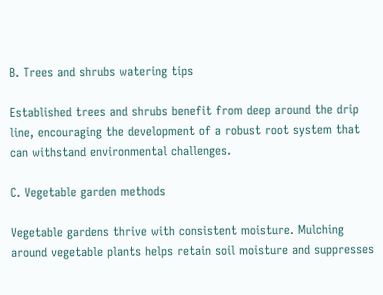B. Trees and shrubs watering tips

Established trees and shrubs benefit from deep around the drip line, encouraging the development of a robust root system that can withstand environmental challenges.

C. Vegetable garden methods

Vegetable gardens thrive with consistent moisture. Mulching around vegetable plants helps retain soil moisture and suppresses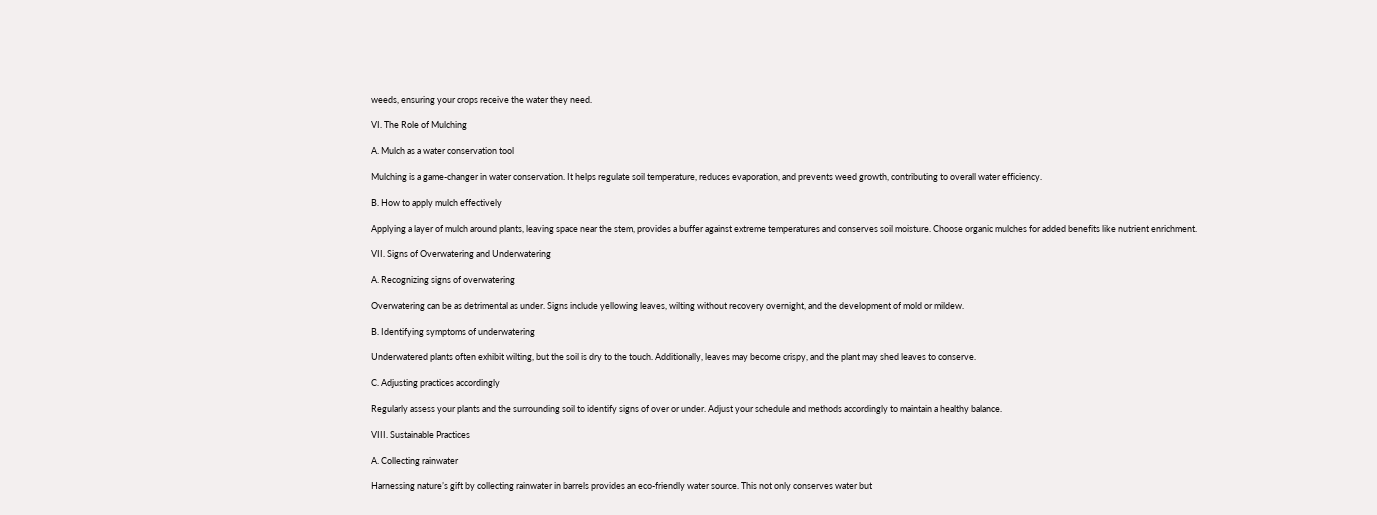weeds, ensuring your crops receive the water they need.

VI. The Role of Mulching

A. Mulch as a water conservation tool

Mulching is a game-changer in water conservation. It helps regulate soil temperature, reduces evaporation, and prevents weed growth, contributing to overall water efficiency.

B. How to apply mulch effectively

Applying a layer of mulch around plants, leaving space near the stem, provides a buffer against extreme temperatures and conserves soil moisture. Choose organic mulches for added benefits like nutrient enrichment.

VII. Signs of Overwatering and Underwatering

A. Recognizing signs of overwatering

Overwatering can be as detrimental as under. Signs include yellowing leaves, wilting without recovery overnight, and the development of mold or mildew.

B. Identifying symptoms of underwatering

Underwatered plants often exhibit wilting, but the soil is dry to the touch. Additionally, leaves may become crispy, and the plant may shed leaves to conserve.

C. Adjusting practices accordingly

Regularly assess your plants and the surrounding soil to identify signs of over or under. Adjust your schedule and methods accordingly to maintain a healthy balance.

VIII. Sustainable Practices

A. Collecting rainwater

Harnessing nature’s gift by collecting rainwater in barrels provides an eco-friendly water source. This not only conserves water but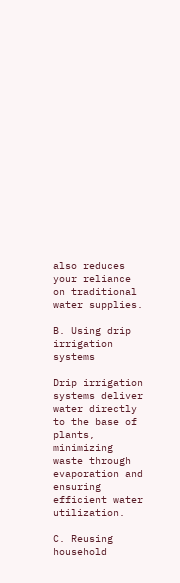also reduces your reliance on traditional water supplies.

B. Using drip irrigation systems

Drip irrigation systems deliver water directly to the base of plants, minimizing waste through evaporation and ensuring efficient water utilization.

C. Reusing household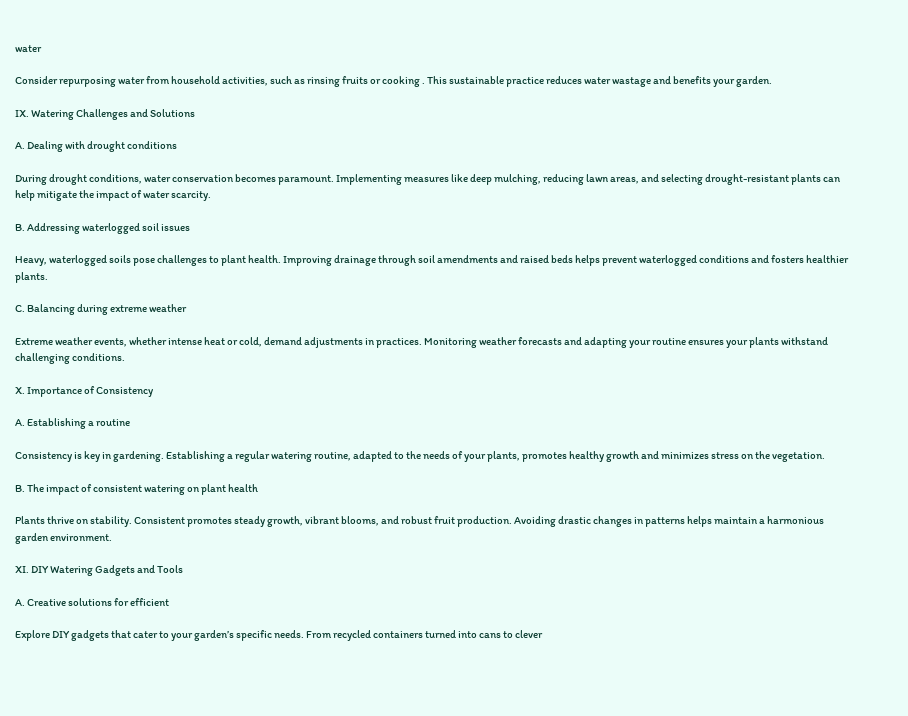water

Consider repurposing water from household activities, such as rinsing fruits or cooking . This sustainable practice reduces water wastage and benefits your garden.

IX. Watering Challenges and Solutions

A. Dealing with drought conditions

During drought conditions, water conservation becomes paramount. Implementing measures like deep mulching, reducing lawn areas, and selecting drought-resistant plants can help mitigate the impact of water scarcity.

B. Addressing waterlogged soil issues

Heavy, waterlogged soils pose challenges to plant health. Improving drainage through soil amendments and raised beds helps prevent waterlogged conditions and fosters healthier plants.

C. Balancing during extreme weather

Extreme weather events, whether intense heat or cold, demand adjustments in practices. Monitoring weather forecasts and adapting your routine ensures your plants withstand challenging conditions.

X. Importance of Consistency

A. Establishing a routine

Consistency is key in gardening. Establishing a regular watering routine, adapted to the needs of your plants, promotes healthy growth and minimizes stress on the vegetation.

B. The impact of consistent watering on plant health

Plants thrive on stability. Consistent promotes steady growth, vibrant blooms, and robust fruit production. Avoiding drastic changes in patterns helps maintain a harmonious garden environment.

XI. DIY Watering Gadgets and Tools

A. Creative solutions for efficient

Explore DIY gadgets that cater to your garden’s specific needs. From recycled containers turned into cans to clever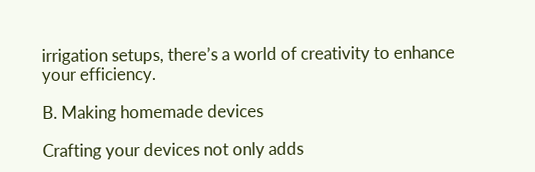irrigation setups, there’s a world of creativity to enhance your efficiency.

B. Making homemade devices

Crafting your devices not only adds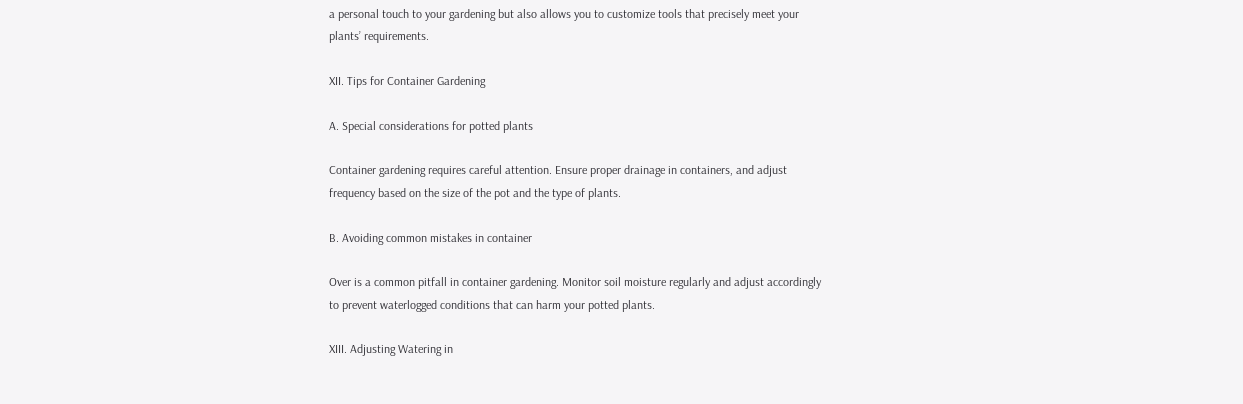a personal touch to your gardening but also allows you to customize tools that precisely meet your plants’ requirements.

XII. Tips for Container Gardening

A. Special considerations for potted plants

Container gardening requires careful attention. Ensure proper drainage in containers, and adjust frequency based on the size of the pot and the type of plants.

B. Avoiding common mistakes in container

Over is a common pitfall in container gardening. Monitor soil moisture regularly and adjust accordingly to prevent waterlogged conditions that can harm your potted plants.

XIII. Adjusting Watering in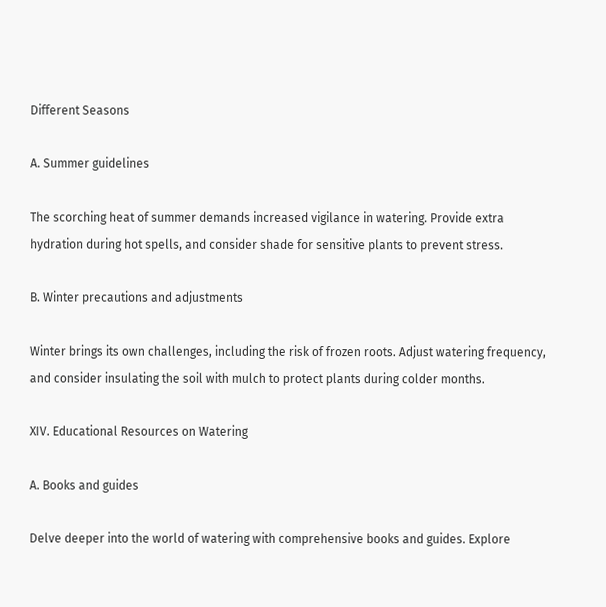Different Seasons

A. Summer guidelines

The scorching heat of summer demands increased vigilance in watering. Provide extra hydration during hot spells, and consider shade for sensitive plants to prevent stress.

B. Winter precautions and adjustments

Winter brings its own challenges, including the risk of frozen roots. Adjust watering frequency, and consider insulating the soil with mulch to protect plants during colder months.

XIV. Educational Resources on Watering

A. Books and guides

Delve deeper into the world of watering with comprehensive books and guides. Explore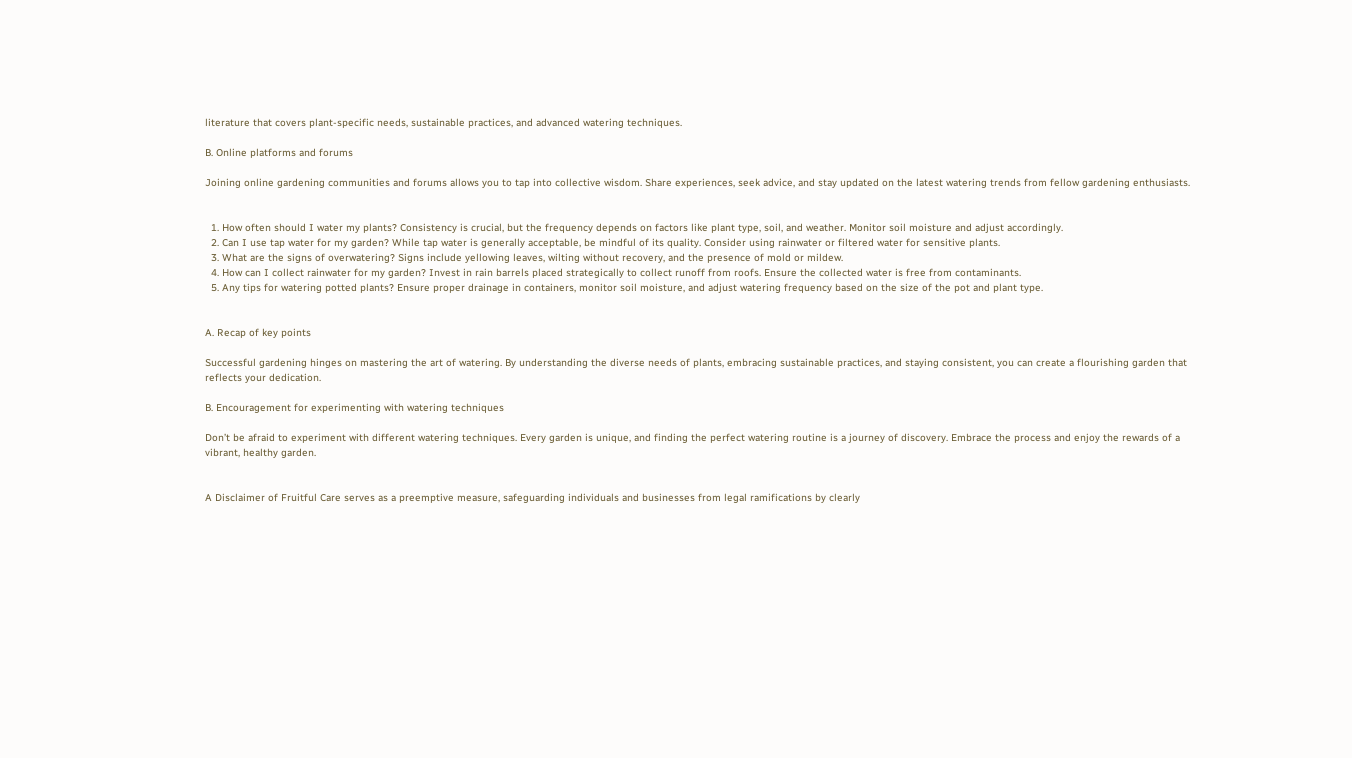literature that covers plant-specific needs, sustainable practices, and advanced watering techniques.

B. Online platforms and forums

Joining online gardening communities and forums allows you to tap into collective wisdom. Share experiences, seek advice, and stay updated on the latest watering trends from fellow gardening enthusiasts.


  1. How often should I water my plants? Consistency is crucial, but the frequency depends on factors like plant type, soil, and weather. Monitor soil moisture and adjust accordingly.
  2. Can I use tap water for my garden? While tap water is generally acceptable, be mindful of its quality. Consider using rainwater or filtered water for sensitive plants.
  3. What are the signs of overwatering? Signs include yellowing leaves, wilting without recovery, and the presence of mold or mildew.
  4. How can I collect rainwater for my garden? Invest in rain barrels placed strategically to collect runoff from roofs. Ensure the collected water is free from contaminants.
  5. Any tips for watering potted plants? Ensure proper drainage in containers, monitor soil moisture, and adjust watering frequency based on the size of the pot and plant type.


A. Recap of key points

Successful gardening hinges on mastering the art of watering. By understanding the diverse needs of plants, embracing sustainable practices, and staying consistent, you can create a flourishing garden that reflects your dedication.

B. Encouragement for experimenting with watering techniques

Don’t be afraid to experiment with different watering techniques. Every garden is unique, and finding the perfect watering routine is a journey of discovery. Embrace the process and enjoy the rewards of a vibrant, healthy garden.


A Disclaimer of Fruitful Care serves as a preemptive measure, safeguarding individuals and businesses from legal ramifications by clearly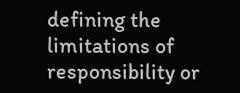defining the limitations of responsibility or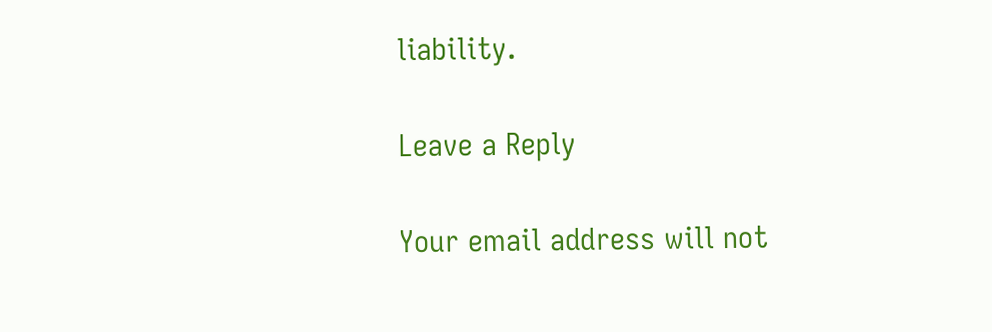liability.

Leave a Reply

Your email address will not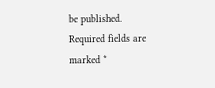be published. Required fields are marked *